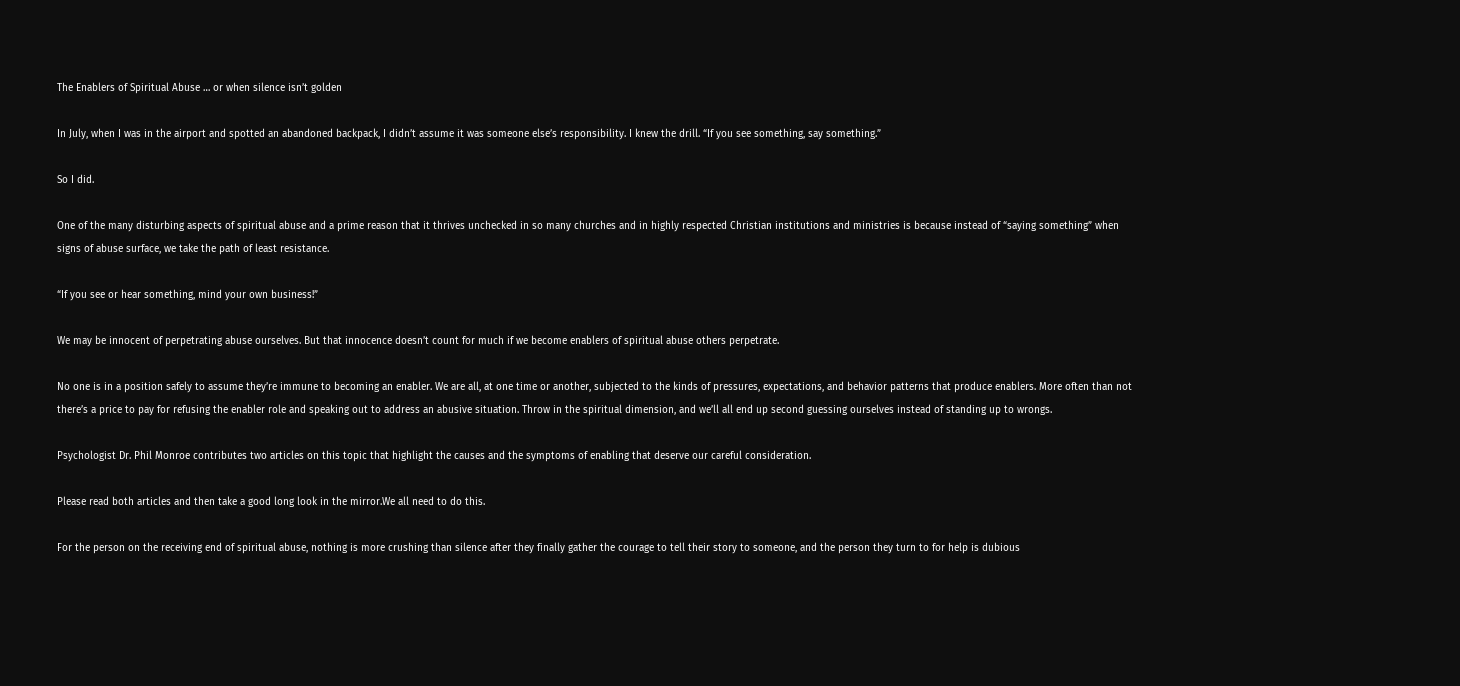The Enablers of Spiritual Abuse … or when silence isn’t golden

In July, when I was in the airport and spotted an abandoned backpack, I didn’t assume it was someone else’s responsibility. I knew the drill. “If you see something, say something.”

So I did.

One of the many disturbing aspects of spiritual abuse and a prime reason that it thrives unchecked in so many churches and in highly respected Christian institutions and ministries is because instead of “saying something” when signs of abuse surface, we take the path of least resistance.

“If you see or hear something, mind your own business!”

We may be innocent of perpetrating abuse ourselves. But that innocence doesn’t count for much if we become enablers of spiritual abuse others perpetrate.

No one is in a position safely to assume they’re immune to becoming an enabler. We are all, at one time or another, subjected to the kinds of pressures, expectations, and behavior patterns that produce enablers. More often than not there’s a price to pay for refusing the enabler role and speaking out to address an abusive situation. Throw in the spiritual dimension, and we’ll all end up second guessing ourselves instead of standing up to wrongs.

Psychologist Dr. Phil Monroe contributes two articles on this topic that highlight the causes and the symptoms of enabling that deserve our careful consideration.

Please read both articles and then take a good long look in the mirror.We all need to do this.

For the person on the receiving end of spiritual abuse, nothing is more crushing than silence after they finally gather the courage to tell their story to someone, and the person they turn to for help is dubious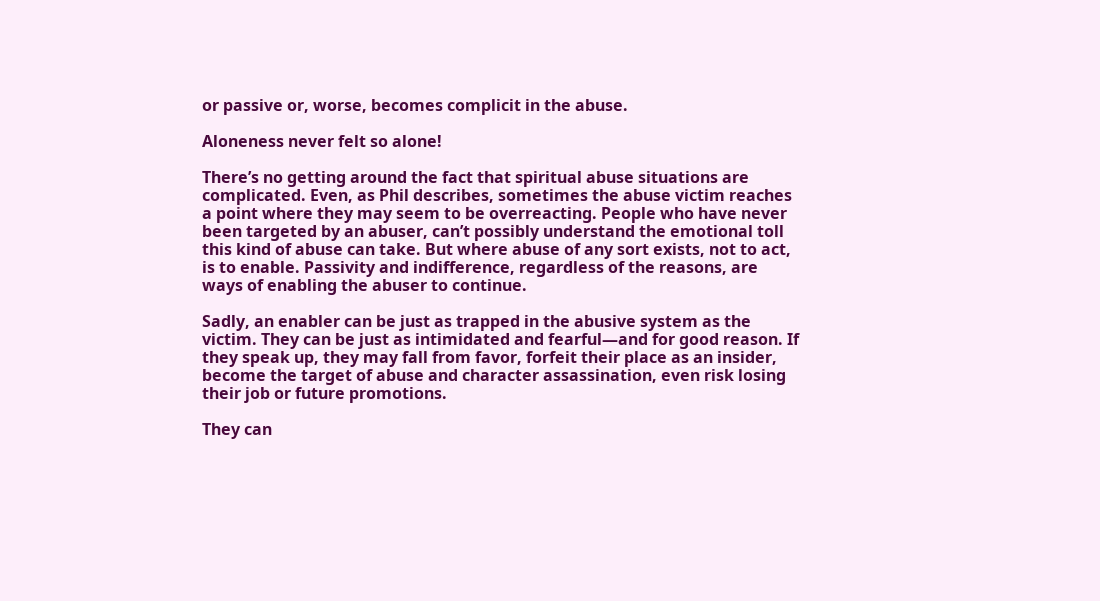or passive or, worse, becomes complicit in the abuse.

Aloneness never felt so alone!

There’s no getting around the fact that spiritual abuse situations are complicated. Even, as Phil describes, sometimes the abuse victim reaches a point where they may seem to be overreacting. People who have never been targeted by an abuser, can’t possibly understand the emotional toll this kind of abuse can take. But where abuse of any sort exists, not to act, is to enable. Passivity and indifference, regardless of the reasons, are ways of enabling the abuser to continue.

Sadly, an enabler can be just as trapped in the abusive system as the victim. They can be just as intimidated and fearful—and for good reason. If they speak up, they may fall from favor, forfeit their place as an insider, become the target of abuse and character assassination, even risk losing their job or future promotions.

They can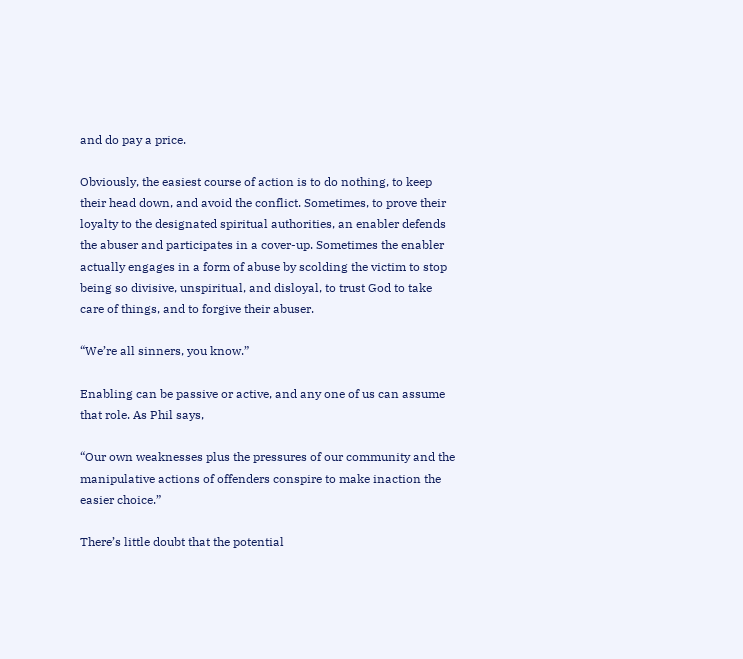and do pay a price.

Obviously, the easiest course of action is to do nothing, to keep their head down, and avoid the conflict. Sometimes, to prove their loyalty to the designated spiritual authorities, an enabler defends the abuser and participates in a cover-up. Sometimes the enabler actually engages in a form of abuse by scolding the victim to stop being so divisive, unspiritual, and disloyal, to trust God to take care of things, and to forgive their abuser.

“We’re all sinners, you know.”

Enabling can be passive or active, and any one of us can assume that role. As Phil says,

“Our own weaknesses plus the pressures of our community and the manipulative actions of offenders conspire to make inaction the easier choice.”

There’s little doubt that the potential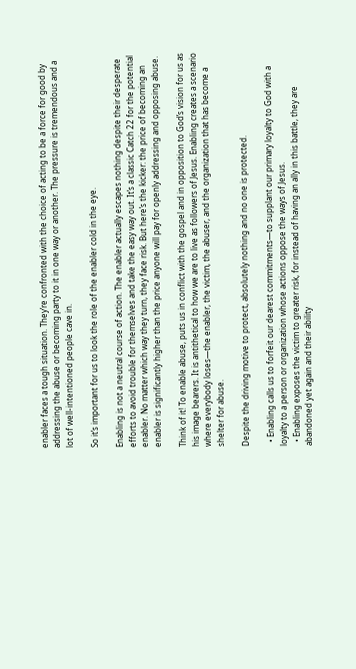enabler faces a tough situation. They’re confronted with the choice of acting to be a force for good by addressing the abuse or becoming party to it in one way or another. The pressure is tremendous and a lot of well-intentioned people cave in.

So it’s important for us to look the role of the enabler cold in the eye.

Enabling is not a neutral course of action. The enabler actually escapes nothing despite their desperate efforts to avoid trouble for themselves and take the easy way out. It’s a classic Catch 22 for the potential enabler. No matter which way they turn, they face risk. But here’s the kicker: the price of becoming an enabler is significantly higher than the price anyone will pay for openly addressing and opposing abuse.

Think of it! To enable abuse, puts us in conflict with the gospel and in opposition to God’s vision for us as his image bearers. It is antithetical to how we are to live as followers of Jesus. Enabling creates a scenario where everybody loses—the enabler, the victim, the abuser, and the organization that has become a shelter for abuse.

Despite the driving motive to protect, absolutely nothing and no one is protected.

  • Enabling calls us to forfeit our dearest commitments—to supplant our primary loyalty to God with a loyalty to a person or organization whose actions oppose the ways of Jesus.
  • Enabling exposes the victim to greater risk, for instead of having an ally in this battle, they are abandoned yet again and their ability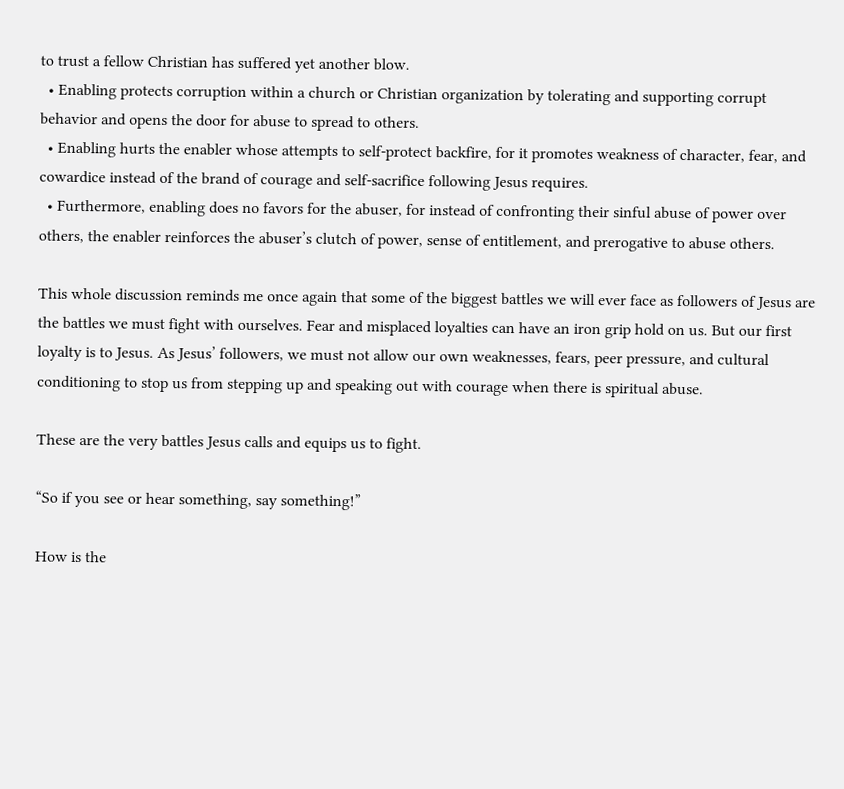to trust a fellow Christian has suffered yet another blow.
  • Enabling protects corruption within a church or Christian organization by tolerating and supporting corrupt behavior and opens the door for abuse to spread to others.
  • Enabling hurts the enabler whose attempts to self-protect backfire, for it promotes weakness of character, fear, and cowardice instead of the brand of courage and self-sacrifice following Jesus requires.
  • Furthermore, enabling does no favors for the abuser, for instead of confronting their sinful abuse of power over others, the enabler reinforces the abuser’s clutch of power, sense of entitlement, and prerogative to abuse others.

This whole discussion reminds me once again that some of the biggest battles we will ever face as followers of Jesus are the battles we must fight with ourselves. Fear and misplaced loyalties can have an iron grip hold on us. But our first loyalty is to Jesus. As Jesus’ followers, we must not allow our own weaknesses, fears, peer pressure, and cultural conditioning to stop us from stepping up and speaking out with courage when there is spiritual abuse.

These are the very battles Jesus calls and equips us to fight.

“So if you see or hear something, say something!”

How is the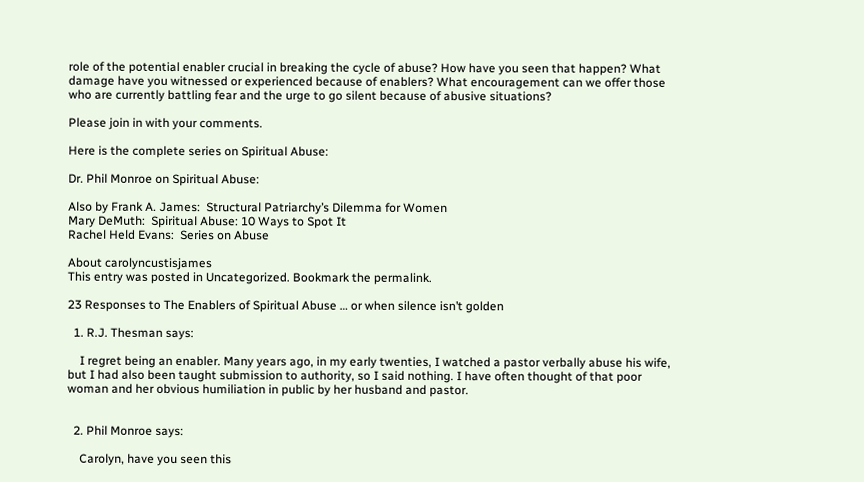role of the potential enabler crucial in breaking the cycle of abuse? How have you seen that happen? What damage have you witnessed or experienced because of enablers? What encouragement can we offer those who are currently battling fear and the urge to go silent because of abusive situations?

Please join in with your comments.

Here is the complete series on Spiritual Abuse:

Dr. Phil Monroe on Spiritual Abuse:

Also by Frank A. James:  Structural Patriarchy’s Dilemma for Women
Mary DeMuth:  Spiritual Abuse: 10 Ways to Spot It
Rachel Held Evans:  Series on Abuse

About carolyncustisjames
This entry was posted in Uncategorized. Bookmark the permalink.

23 Responses to The Enablers of Spiritual Abuse … or when silence isn’t golden

  1. R.J. Thesman says:

    I regret being an enabler. Many years ago, in my early twenties, I watched a pastor verbally abuse his wife, but I had also been taught submission to authority, so I said nothing. I have often thought of that poor woman and her obvious humiliation in public by her husband and pastor.


  2. Phil Monroe says:

    Carolyn, have you seen this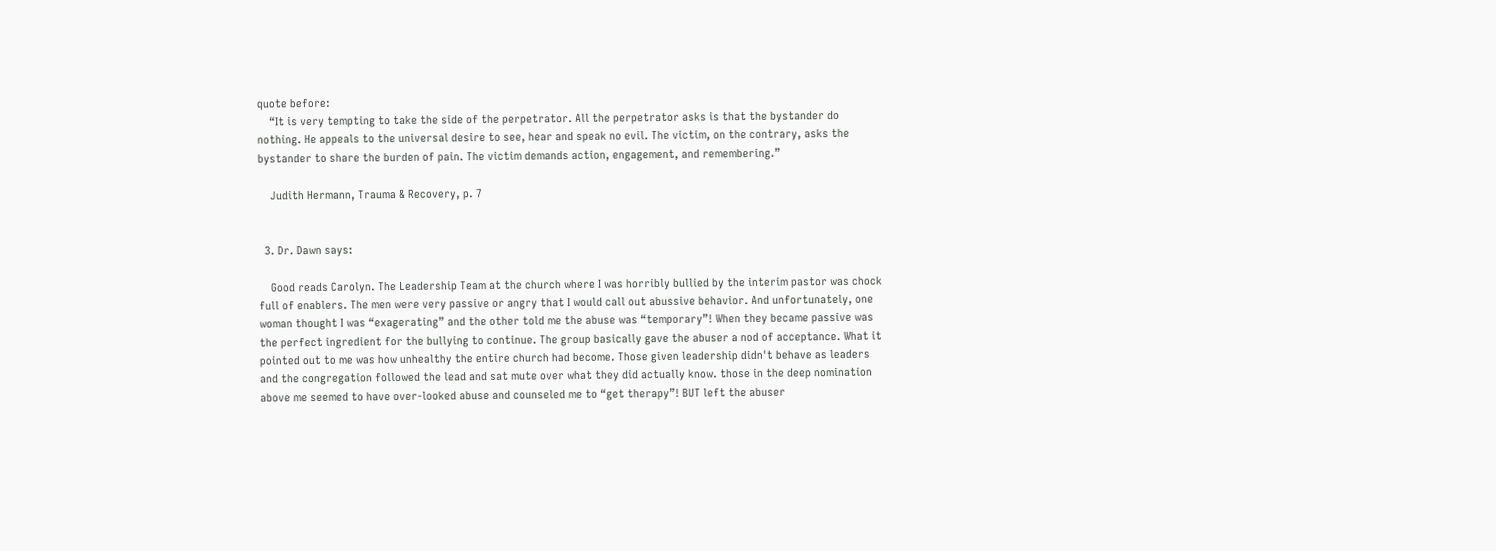quote before:
    “It is very tempting to take the side of the perpetrator. All the perpetrator asks is that the bystander do nothing. He appeals to the universal desire to see, hear and speak no evil. The victim, on the contrary, asks the bystander to share the burden of pain. The victim demands action, engagement, and remembering.”

    Judith Hermann, Trauma & Recovery, p. 7


  3. Dr. Dawn says:

    Good reads Carolyn. The Leadership Team at the church where I was horribly bullied by the interim pastor was chock full of enablers. The men were very passive or angry that I would call out abussive behavior. And unfortunately, one woman thought I was “exagerating” and the other told me the abuse was “temporary”! When they became passive was the perfect ingredient for the bullying to continue. The group basically gave the abuser a nod of acceptance. What it pointed out to me was how unhealthy the entire church had become. Those given leadership didn't behave as leaders and the congregation followed the lead and sat mute over what they did actually know. those in the deep nomination above me seemed to have over-looked abuse and counseled me to “get therapy”! BUT left the abuser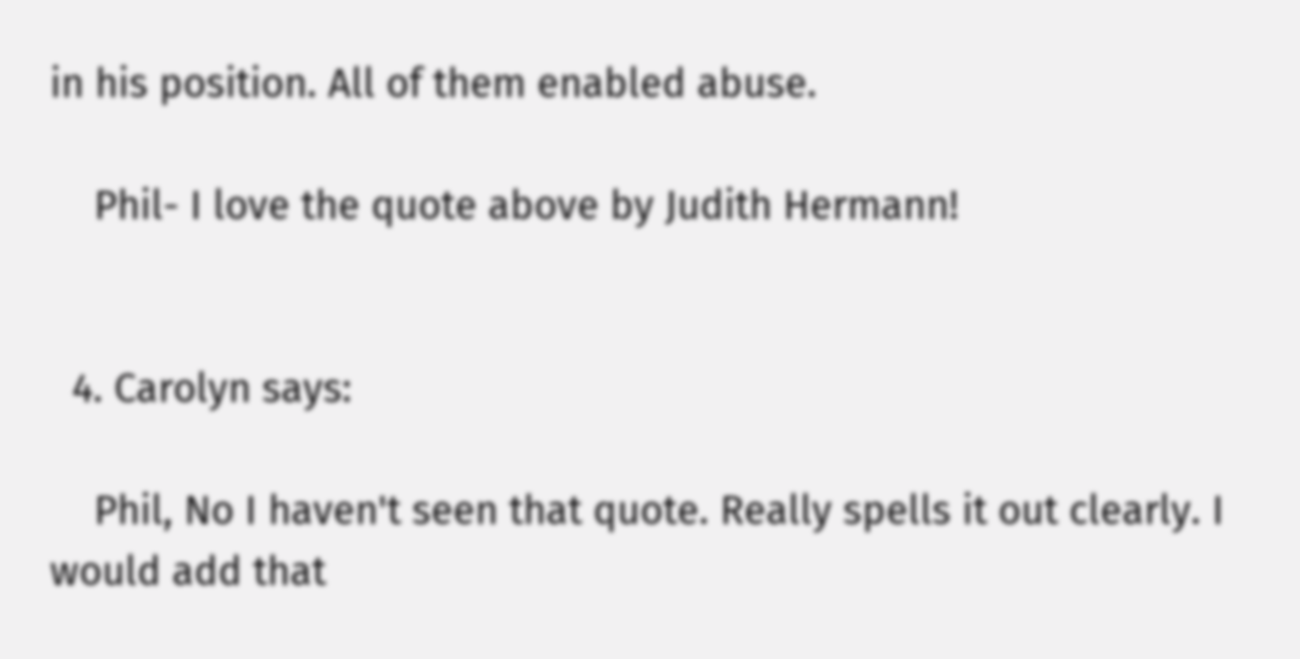in his position. All of them enabled abuse.

    Phil- I love the quote above by Judith Hermann!


  4. Carolyn says:

    Phil, No I haven't seen that quote. Really spells it out clearly. I would add that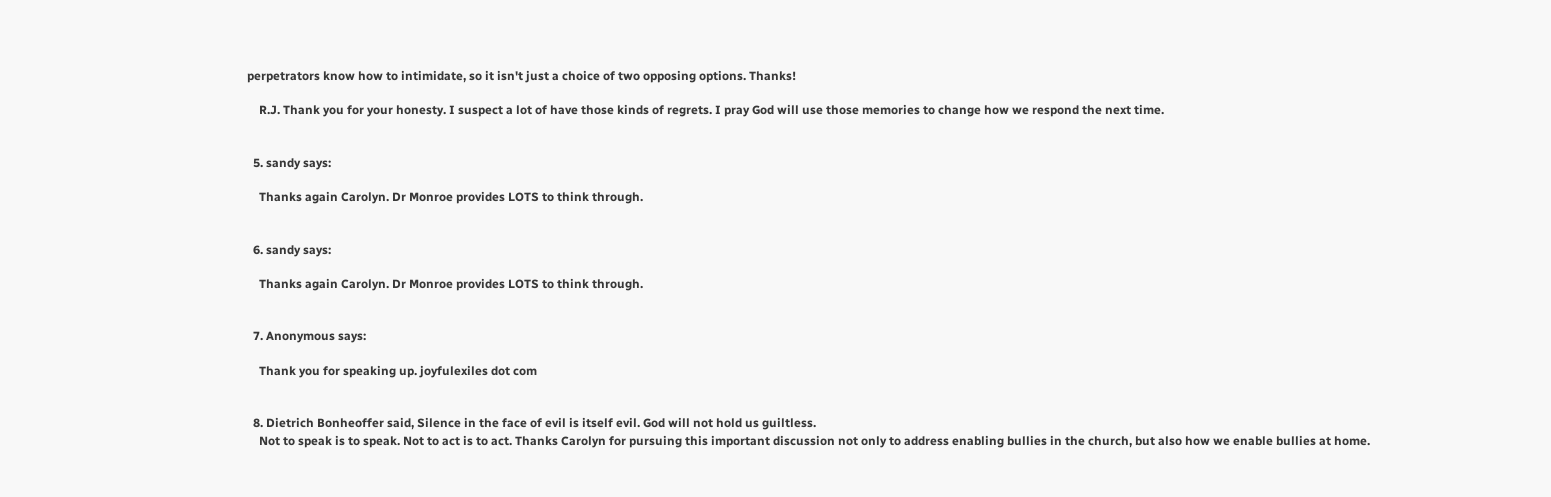perpetrators know how to intimidate, so it isn't just a choice of two opposing options. Thanks!

    R.J. Thank you for your honesty. I suspect a lot of have those kinds of regrets. I pray God will use those memories to change how we respond the next time.


  5. sandy says:

    Thanks again Carolyn. Dr Monroe provides LOTS to think through.


  6. sandy says:

    Thanks again Carolyn. Dr Monroe provides LOTS to think through.


  7. Anonymous says:

    Thank you for speaking up. joyfulexiles dot com


  8. Dietrich Bonheoffer said, Silence in the face of evil is itself evil. God will not hold us guiltless.
    Not to speak is to speak. Not to act is to act. Thanks Carolyn for pursuing this important discussion not only to address enabling bullies in the church, but also how we enable bullies at home.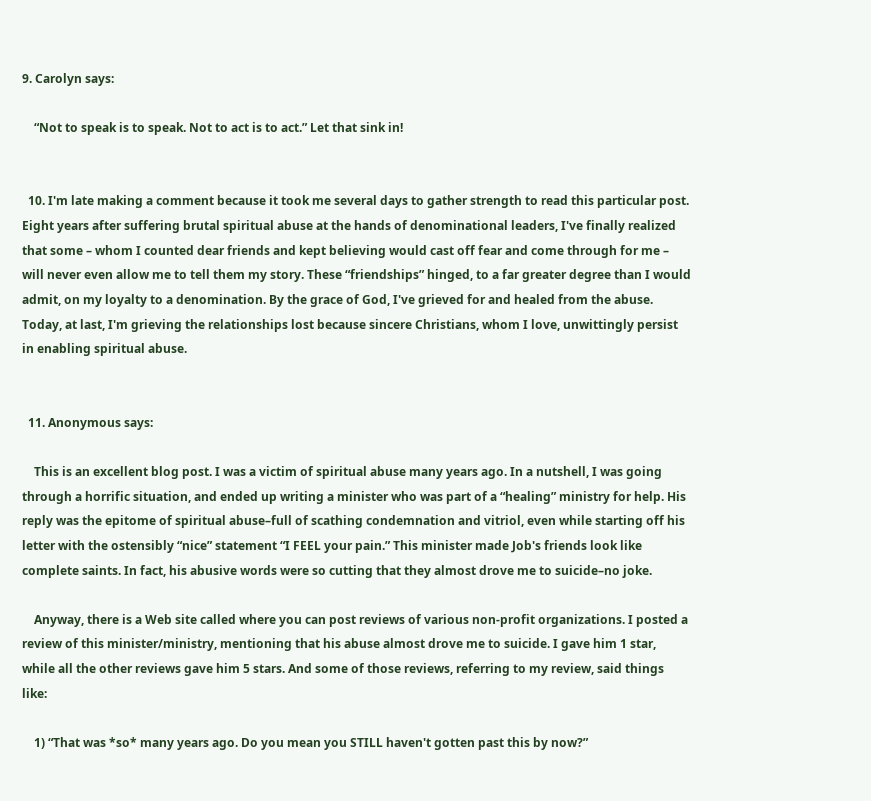9. Carolyn says:

    “Not to speak is to speak. Not to act is to act.” Let that sink in!


  10. I'm late making a comment because it took me several days to gather strength to read this particular post. Eight years after suffering brutal spiritual abuse at the hands of denominational leaders, I've finally realized that some – whom I counted dear friends and kept believing would cast off fear and come through for me – will never even allow me to tell them my story. These “friendships” hinged, to a far greater degree than I would admit, on my loyalty to a denomination. By the grace of God, I've grieved for and healed from the abuse. Today, at last, I'm grieving the relationships lost because sincere Christians, whom I love, unwittingly persist in enabling spiritual abuse.


  11. Anonymous says:

    This is an excellent blog post. I was a victim of spiritual abuse many years ago. In a nutshell, I was going through a horrific situation, and ended up writing a minister who was part of a “healing” ministry for help. His reply was the epitome of spiritual abuse–full of scathing condemnation and vitriol, even while starting off his letter with the ostensibly “nice” statement “I FEEL your pain.” This minister made Job's friends look like complete saints. In fact, his abusive words were so cutting that they almost drove me to suicide–no joke.

    Anyway, there is a Web site called where you can post reviews of various non-profit organizations. I posted a review of this minister/ministry, mentioning that his abuse almost drove me to suicide. I gave him 1 star, while all the other reviews gave him 5 stars. And some of those reviews, referring to my review, said things like:

    1) “That was *so* many years ago. Do you mean you STILL haven't gotten past this by now?”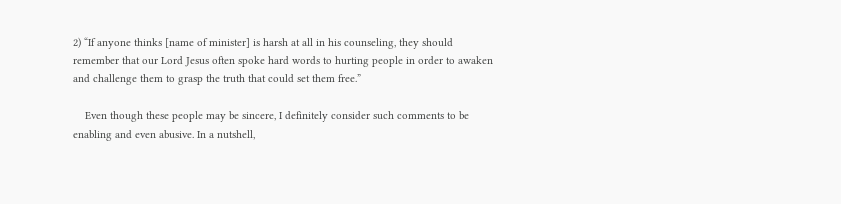2) “If anyone thinks [name of minister] is harsh at all in his counseling, they should remember that our Lord Jesus often spoke hard words to hurting people in order to awaken and challenge them to grasp the truth that could set them free.”

    Even though these people may be sincere, I definitely consider such comments to be enabling and even abusive. In a nutshell,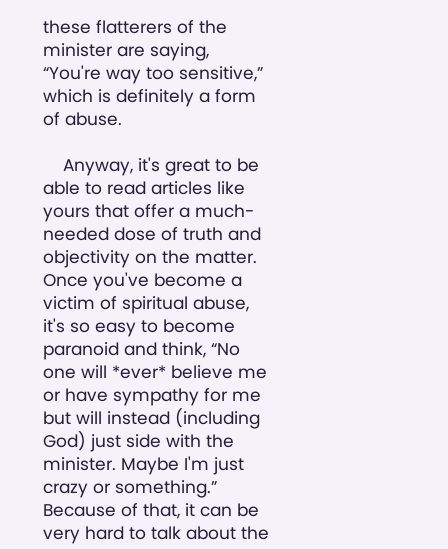these flatterers of the minister are saying, “You're way too sensitive,” which is definitely a form of abuse.

    Anyway, it's great to be able to read articles like yours that offer a much-needed dose of truth and objectivity on the matter.  Once you've become a victim of spiritual abuse, it's so easy to become paranoid and think, “No one will *ever* believe me or have sympathy for me but will instead (including God) just side with the minister. Maybe I'm just crazy or something.” Because of that, it can be very hard to talk about the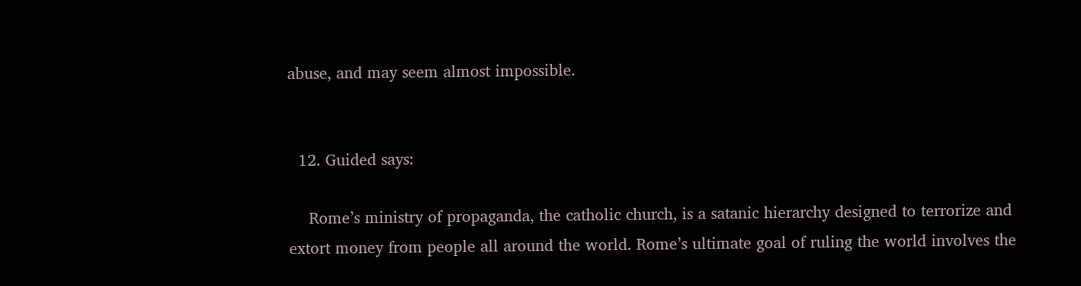abuse, and may seem almost impossible.


  12. Guided says:

    Rome’s ministry of propaganda, the catholic church, is a satanic hierarchy designed to terrorize and extort money from people all around the world. Rome’s ultimate goal of ruling the world involves the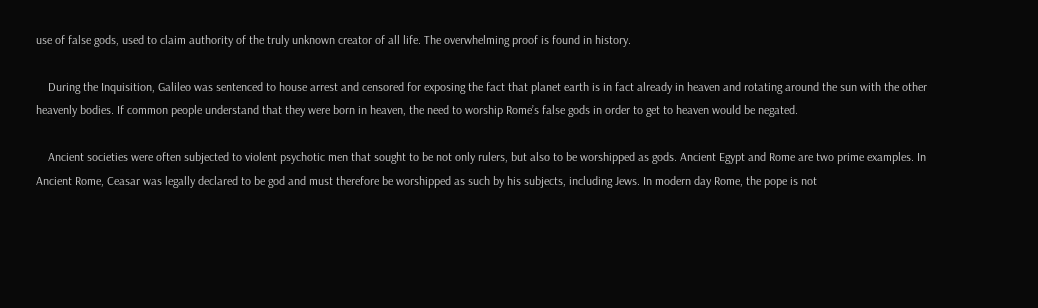use of false gods, used to claim authority of the truly unknown creator of all life. The overwhelming proof is found in history.

    During the Inquisition, Galileo was sentenced to house arrest and censored for exposing the fact that planet earth is in fact already in heaven and rotating around the sun with the other heavenly bodies. If common people understand that they were born in heaven, the need to worship Rome’s false gods in order to get to heaven would be negated.

    Ancient societies were often subjected to violent psychotic men that sought to be not only rulers, but also to be worshipped as gods. Ancient Egypt and Rome are two prime examples. In Ancient Rome, Ceasar was legally declared to be god and must therefore be worshipped as such by his subjects, including Jews. In modern day Rome, the pope is not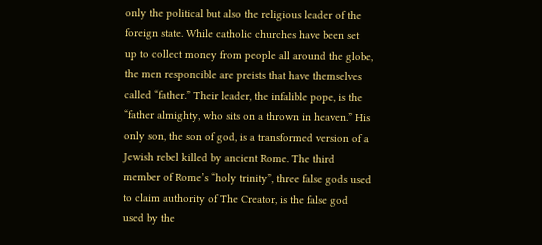only the political but also the religious leader of the foreign state. While catholic churches have been set up to collect money from people all around the globe, the men responcible are preists that have themselves called “father.” Their leader, the infalible pope, is the “father almighty, who sits on a thrown in heaven.” His only son, the son of god, is a transformed version of a Jewish rebel killed by ancient Rome. The third member of Rome’s “holy trinity”, three false gods used to claim authority of The Creator, is the false god used by the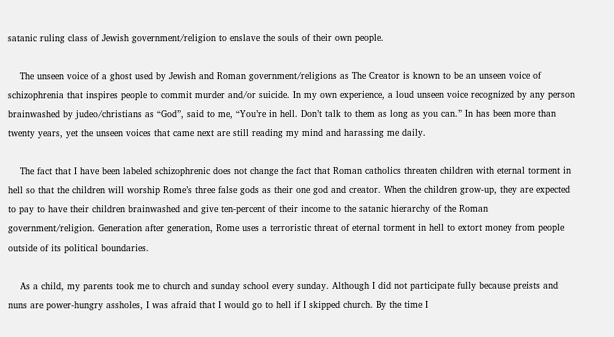satanic ruling class of Jewish government/religion to enslave the souls of their own people.

    The unseen voice of a ghost used by Jewish and Roman government/religions as The Creator is known to be an unseen voice of schizophrenia that inspires people to commit murder and/or suicide. In my own experience, a loud unseen voice recognized by any person brainwashed by judeo/christians as “God”, said to me, “You’re in hell. Don’t talk to them as long as you can.” In has been more than twenty years, yet the unseen voices that came next are still reading my mind and harassing me daily.

    The fact that I have been labeled schizophrenic does not change the fact that Roman catholics threaten children with eternal torment in hell so that the children will worship Rome’s three false gods as their one god and creator. When the children grow-up, they are expected to pay to have their children brainwashed and give ten-percent of their income to the satanic hierarchy of the Roman government/religion. Generation after generation, Rome uses a terroristic threat of eternal torment in hell to extort money from people outside of its political boundaries.

    As a child, my parents took me to church and sunday school every sunday. Although I did not participate fully because preists and nuns are power-hungry assholes, I was afraid that I would go to hell if I skipped church. By the time I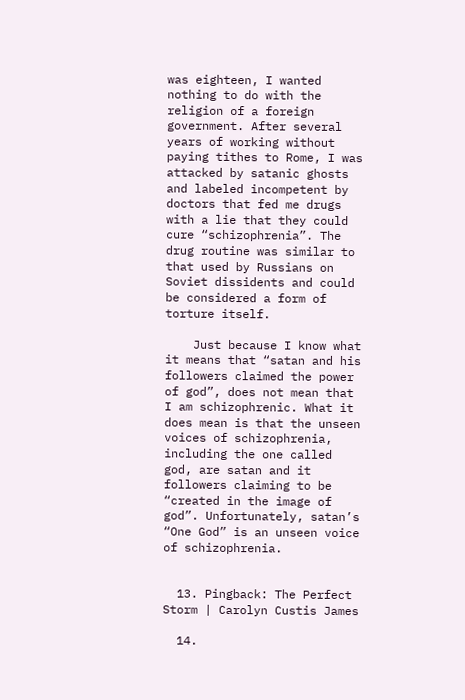was eighteen, I wanted nothing to do with the religion of a foreign government. After several years of working without paying tithes to Rome, I was attacked by satanic ghosts and labeled incompetent by doctors that fed me drugs with a lie that they could cure “schizophrenia”. The drug routine was similar to that used by Russians on Soviet dissidents and could be considered a form of torture itself.

    Just because I know what it means that “satan and his followers claimed the power of god”, does not mean that I am schizophrenic. What it does mean is that the unseen voices of schizophrenia, including the one called god, are satan and it followers claiming to be “created in the image of god”. Unfortunately, satan’s “One God” is an unseen voice of schizophrenia.


  13. Pingback: The Perfect Storm | Carolyn Custis James

  14.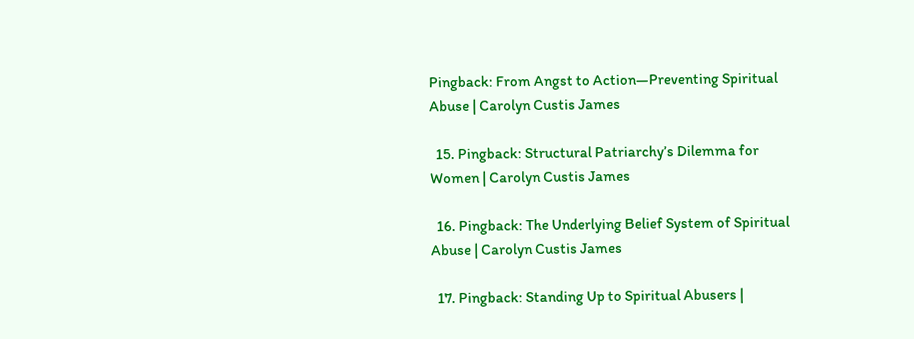Pingback: From Angst to Action—Preventing Spiritual Abuse | Carolyn Custis James

  15. Pingback: Structural Patriarchy’s Dilemma for Women | Carolyn Custis James

  16. Pingback: The Underlying Belief System of Spiritual Abuse | Carolyn Custis James

  17. Pingback: Standing Up to Spiritual Abusers |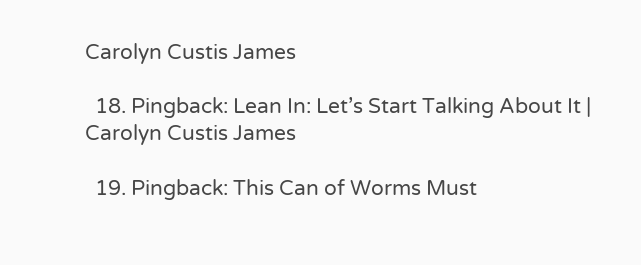Carolyn Custis James

  18. Pingback: Lean In: Let’s Start Talking About It | Carolyn Custis James

  19. Pingback: This Can of Worms Must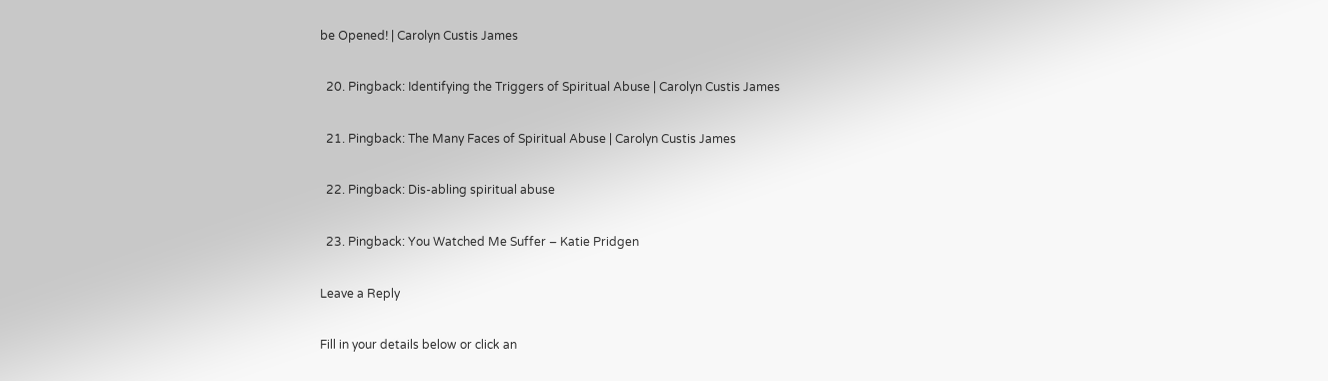be Opened! | Carolyn Custis James

  20. Pingback: Identifying the Triggers of Spiritual Abuse | Carolyn Custis James

  21. Pingback: The Many Faces of Spiritual Abuse | Carolyn Custis James

  22. Pingback: Dis-abling spiritual abuse

  23. Pingback: You Watched Me Suffer – Katie Pridgen

Leave a Reply

Fill in your details below or click an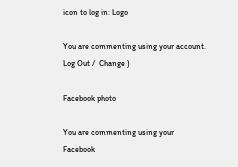icon to log in: Logo

You are commenting using your account. Log Out /  Change )

Facebook photo

You are commenting using your Facebook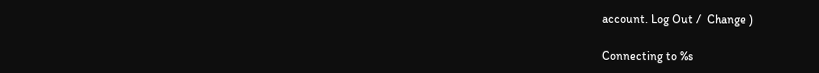account. Log Out /  Change )

Connecting to %s